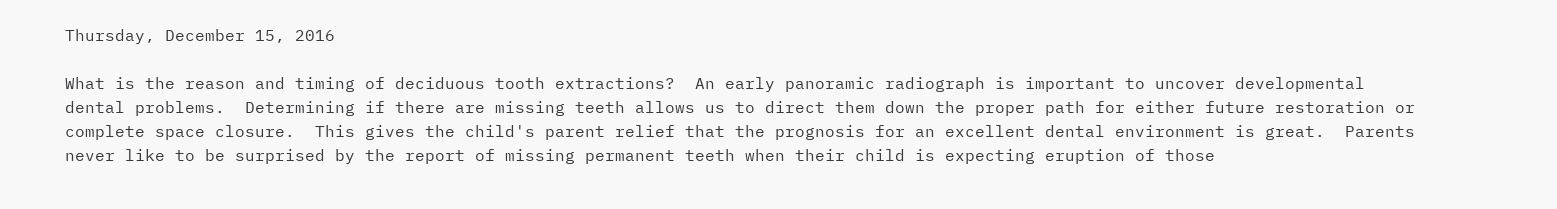Thursday, December 15, 2016

What is the reason and timing of deciduous tooth extractions?  An early panoramic radiograph is important to uncover developmental dental problems.  Determining if there are missing teeth allows us to direct them down the proper path for either future restoration or complete space closure.  This gives the child's parent relief that the prognosis for an excellent dental environment is great.  Parents never like to be surprised by the report of missing permanent teeth when their child is expecting eruption of those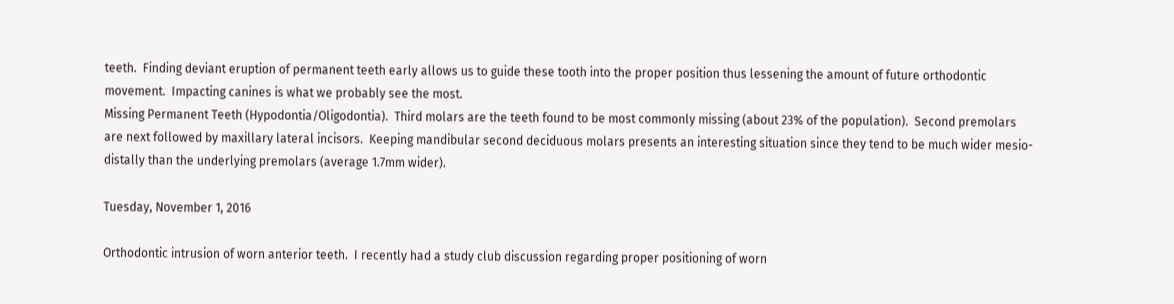teeth.  Finding deviant eruption of permanent teeth early allows us to guide these tooth into the proper position thus lessening the amount of future orthodontic movement.  Impacting canines is what we probably see the most.
Missing Permanent Teeth (Hypodontia/Oligodontia).  Third molars are the teeth found to be most commonly missing (about 23% of the population).  Second premolars are next followed by maxillary lateral incisors.  Keeping mandibular second deciduous molars presents an interesting situation since they tend to be much wider mesio-distally than the underlying premolars (average 1.7mm wider).

Tuesday, November 1, 2016

Orthodontic intrusion of worn anterior teeth.  I recently had a study club discussion regarding proper positioning of worn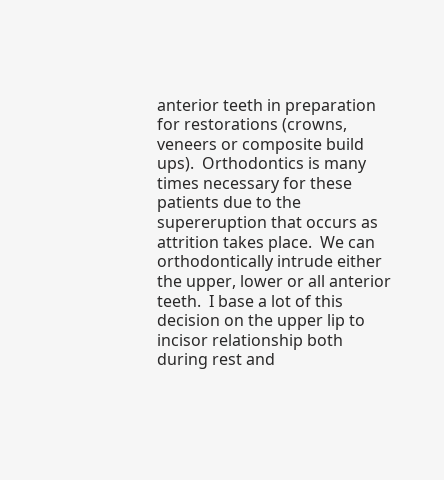anterior teeth in preparation for restorations (crowns, veneers or composite build ups).  Orthodontics is many times necessary for these patients due to the supereruption that occurs as attrition takes place.  We can orthodontically intrude either the upper, lower or all anterior teeth.  I base a lot of this decision on the upper lip to incisor relationship both during rest and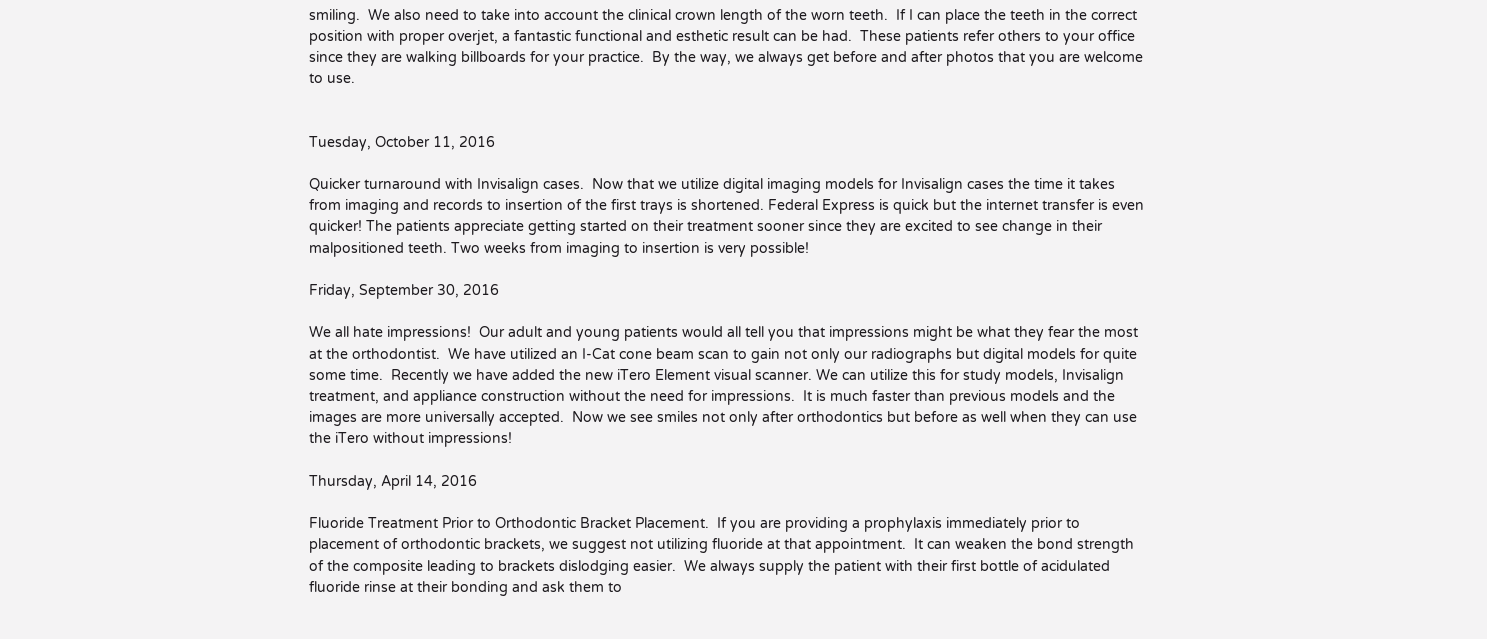smiling.  We also need to take into account the clinical crown length of the worn teeth.  If I can place the teeth in the correct position with proper overjet, a fantastic functional and esthetic result can be had.  These patients refer others to your office since they are walking billboards for your practice.  By the way, we always get before and after photos that you are welcome to use.


Tuesday, October 11, 2016

Quicker turnaround with Invisalign cases.  Now that we utilize digital imaging models for Invisalign cases the time it takes from imaging and records to insertion of the first trays is shortened. Federal Express is quick but the internet transfer is even quicker! The patients appreciate getting started on their treatment sooner since they are excited to see change in their malpositioned teeth. Two weeks from imaging to insertion is very possible!

Friday, September 30, 2016

We all hate impressions!  Our adult and young patients would all tell you that impressions might be what they fear the most at the orthodontist.  We have utilized an I-Cat cone beam scan to gain not only our radiographs but digital models for quite some time.  Recently we have added the new iTero Element visual scanner. We can utilize this for study models, Invisalign treatment, and appliance construction without the need for impressions.  It is much faster than previous models and the images are more universally accepted.  Now we see smiles not only after orthodontics but before as well when they can use the iTero without impressions!

Thursday, April 14, 2016

Fluoride Treatment Prior to Orthodontic Bracket Placement.  If you are providing a prophylaxis immediately prior to placement of orthodontic brackets, we suggest not utilizing fluoride at that appointment.  It can weaken the bond strength of the composite leading to brackets dislodging easier.  We always supply the patient with their first bottle of acidulated fluoride rinse at their bonding and ask them to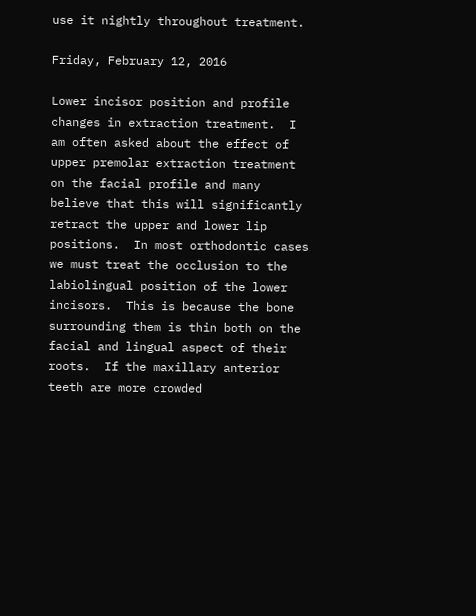use it nightly throughout treatment.

Friday, February 12, 2016

Lower incisor position and profile changes in extraction treatment.  I am often asked about the effect of upper premolar extraction treatment on the facial profile and many believe that this will significantly retract the upper and lower lip positions.  In most orthodontic cases we must treat the occlusion to the labiolingual position of the lower incisors.  This is because the bone surrounding them is thin both on the facial and lingual aspect of their roots.  If the maxillary anterior teeth are more crowded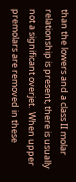than the lowers and a class II molar relationship is present, there is usually not a significant overjet.  When upper premolars are removed in these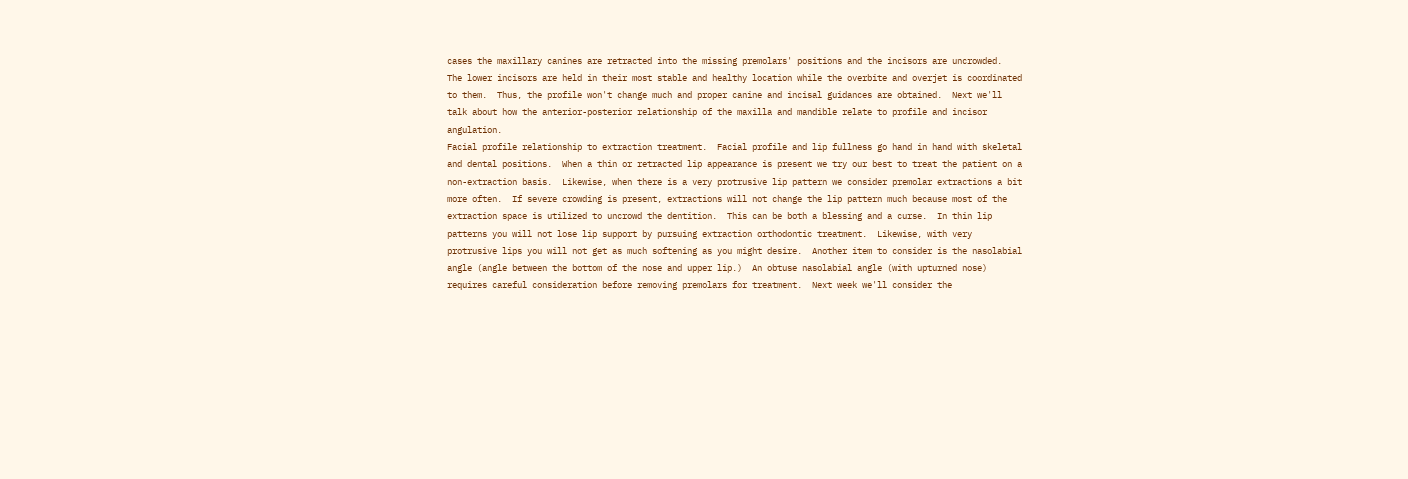cases the maxillary canines are retracted into the missing premolars' positions and the incisors are uncrowded.  The lower incisors are held in their most stable and healthy location while the overbite and overjet is coordinated to them.  Thus, the profile won't change much and proper canine and incisal guidances are obtained.  Next we'll talk about how the anterior-posterior relationship of the maxilla and mandible relate to profile and incisor angulation.
Facial profile relationship to extraction treatment.  Facial profile and lip fullness go hand in hand with skeletal and dental positions.  When a thin or retracted lip appearance is present we try our best to treat the patient on a non-extraction basis.  Likewise, when there is a very protrusive lip pattern we consider premolar extractions a bit more often.  If severe crowding is present, extractions will not change the lip pattern much because most of the extraction space is utilized to uncrowd the dentition.  This can be both a blessing and a curse.  In thin lip patterns you will not lose lip support by pursuing extraction orthodontic treatment.  Likewise, with very protrusive lips you will not get as much softening as you might desire.  Another item to consider is the nasolabial angle (angle between the bottom of the nose and upper lip.)  An obtuse nasolabial angle (with upturned nose) requires careful consideration before removing premolars for treatment.  Next week we'll consider the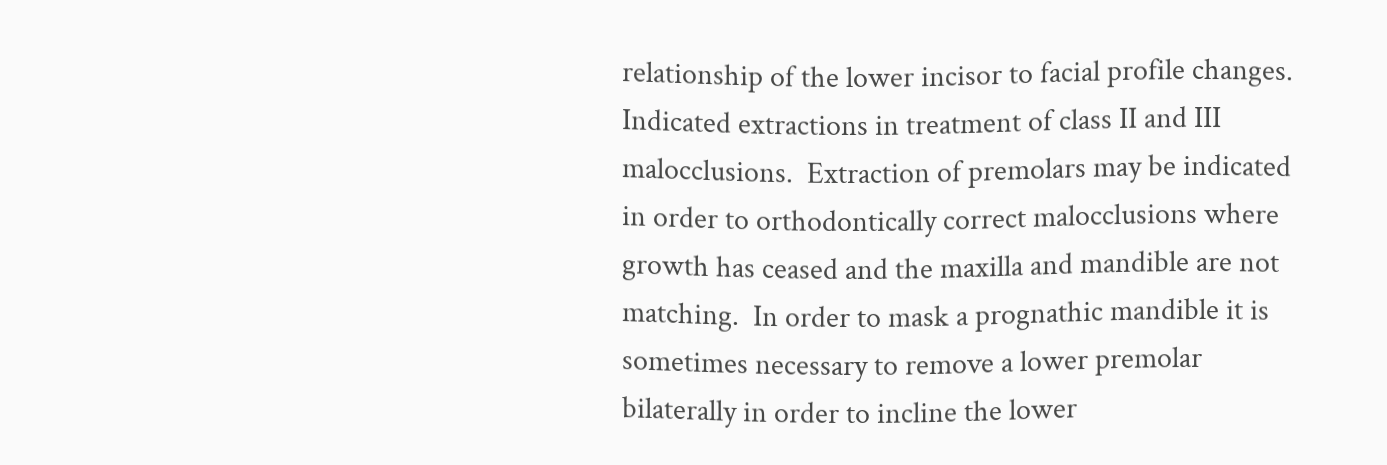relationship of the lower incisor to facial profile changes.
Indicated extractions in treatment of class II and III malocclusions.  Extraction of premolars may be indicated in order to orthodontically correct malocclusions where growth has ceased and the maxilla and mandible are not matching.  In order to mask a prognathic mandible it is sometimes necessary to remove a lower premolar bilaterally in order to incline the lower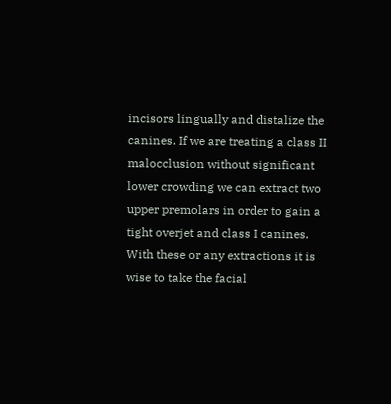incisors lingually and distalize the canines. If we are treating a class II malocclusion without significant lower crowding we can extract two upper premolars in order to gain a tight overjet and class I canines.  With these or any extractions it is wise to take the facial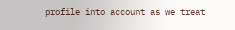profile into account as we treat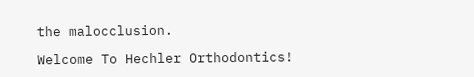the malocclusion.

Welcome To Hechler Orthodontics!